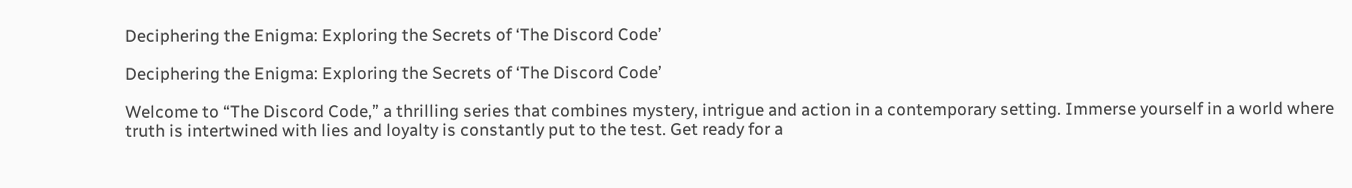Deciphering the Enigma: Exploring the Secrets of ‘The Discord Code’

Deciphering the Enigma: Exploring the Secrets of ‘The Discord Code’

Welcome to “The Discord Code,” a thrilling series that combines mystery, intrigue and action in a contemporary setting. Immerse yourself in a world where truth is intertwined with lies and loyalty is constantly put to the test. Get ready for a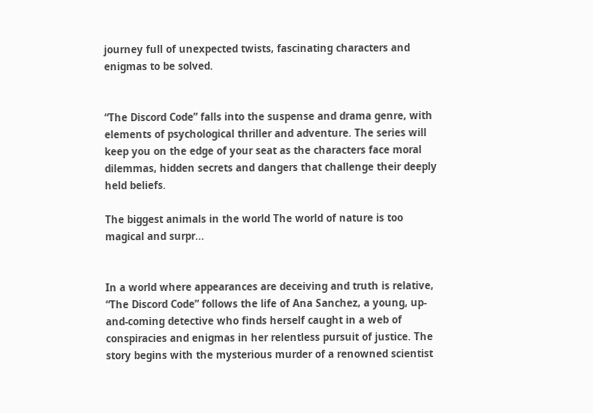journey full of unexpected twists, fascinating characters and enigmas to be solved.


“The Discord Code” falls into the suspense and drama genre, with elements of psychological thriller and adventure. The series will keep you on the edge of your seat as the characters face moral dilemmas, hidden secrets and dangers that challenge their deeply held beliefs.

The biggest animals in the world The world of nature is too magical and surpr...


In a world where appearances are deceiving and truth is relative, “The Discord Code” follows the life of Ana Sanchez, a young, up-and-coming detective who finds herself caught in a web of conspiracies and enigmas in her relentless pursuit of justice. The story begins with the mysterious murder of a renowned scientist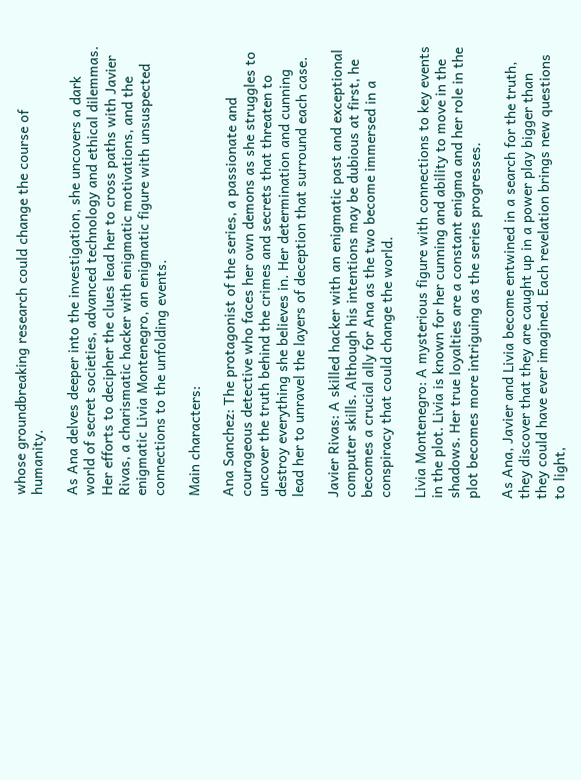whose groundbreaking research could change the course of humanity.

As Ana delves deeper into the investigation, she uncovers a dark world of secret societies, advanced technology and ethical dilemmas. Her efforts to decipher the clues lead her to cross paths with Javier Rivas, a charismatic hacker with enigmatic motivations, and the enigmatic Livia Montenegro, an enigmatic figure with unsuspected connections to the unfolding events.

Main characters:

Ana Sanchez: The protagonist of the series, a passionate and courageous detective who faces her own demons as she struggles to uncover the truth behind the crimes and secrets that threaten to destroy everything she believes in. Her determination and cunning lead her to unravel the layers of deception that surround each case.

Javier Rivas: A skilled hacker with an enigmatic past and exceptional computer skills. Although his intentions may be dubious at first, he becomes a crucial ally for Ana as the two become immersed in a conspiracy that could change the world.

Livia Montenegro: A mysterious figure with connections to key events in the plot. Livia is known for her cunning and ability to move in the shadows. Her true loyalties are a constant enigma and her role in the plot becomes more intriguing as the series progresses.

As Ana, Javier and Livia become entwined in a search for the truth, they discover that they are caught up in a power play bigger than they could have ever imagined. Each revelation brings new questions to light,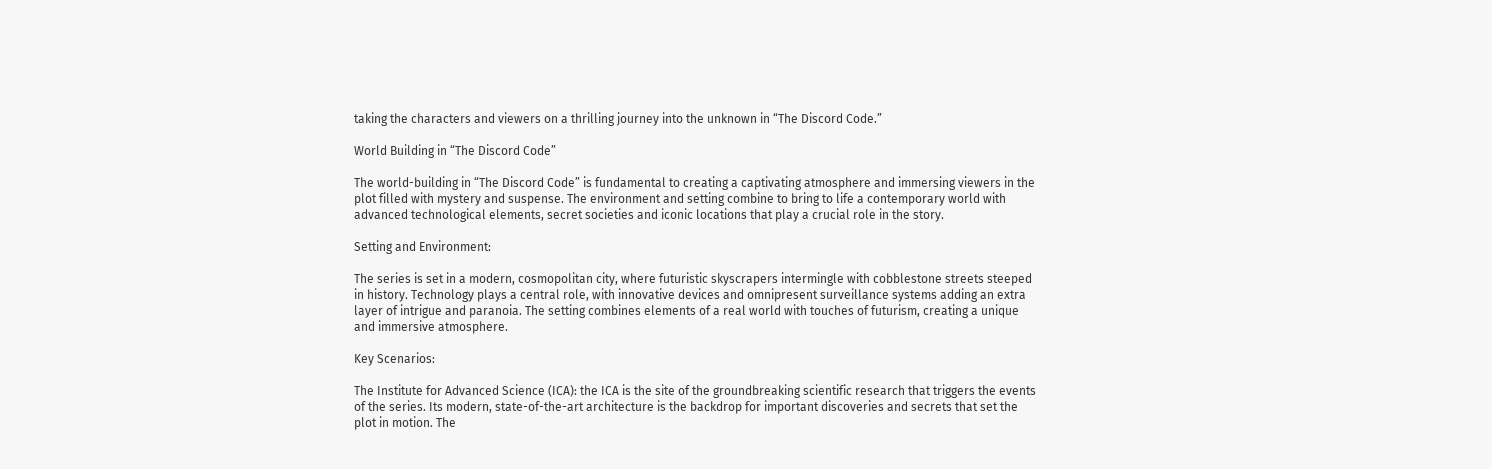taking the characters and viewers on a thrilling journey into the unknown in “The Discord Code.”

World Building in “The Discord Code”

The world-building in “The Discord Code” is fundamental to creating a captivating atmosphere and immersing viewers in the plot filled with mystery and suspense. The environment and setting combine to bring to life a contemporary world with advanced technological elements, secret societies and iconic locations that play a crucial role in the story.

Setting and Environment:

The series is set in a modern, cosmopolitan city, where futuristic skyscrapers intermingle with cobblestone streets steeped in history. Technology plays a central role, with innovative devices and omnipresent surveillance systems adding an extra layer of intrigue and paranoia. The setting combines elements of a real world with touches of futurism, creating a unique and immersive atmosphere.

Key Scenarios:

The Institute for Advanced Science (ICA): the ICA is the site of the groundbreaking scientific research that triggers the events of the series. Its modern, state-of-the-art architecture is the backdrop for important discoveries and secrets that set the plot in motion. The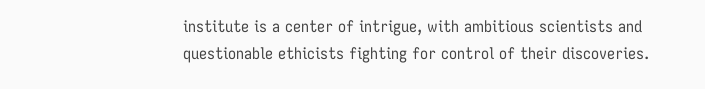institute is a center of intrigue, with ambitious scientists and questionable ethicists fighting for control of their discoveries.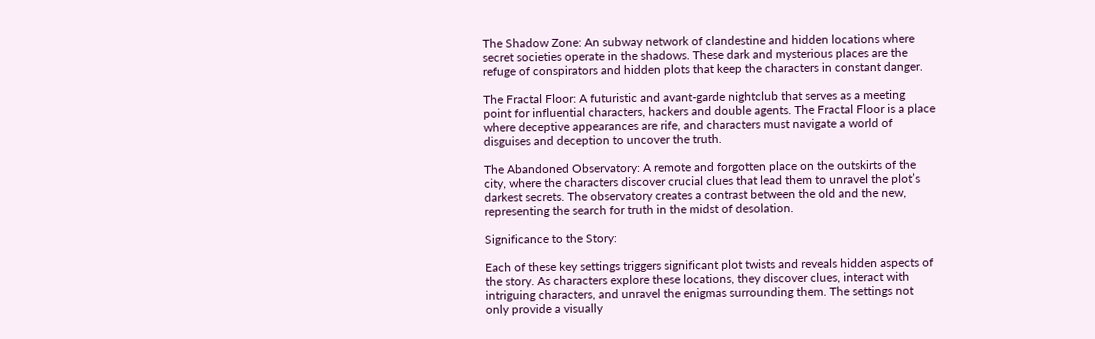The Shadow Zone: An subway network of clandestine and hidden locations where secret societies operate in the shadows. These dark and mysterious places are the refuge of conspirators and hidden plots that keep the characters in constant danger.

The Fractal Floor: A futuristic and avant-garde nightclub that serves as a meeting point for influential characters, hackers and double agents. The Fractal Floor is a place where deceptive appearances are rife, and characters must navigate a world of disguises and deception to uncover the truth.

The Abandoned Observatory: A remote and forgotten place on the outskirts of the city, where the characters discover crucial clues that lead them to unravel the plot’s darkest secrets. The observatory creates a contrast between the old and the new, representing the search for truth in the midst of desolation.

Significance to the Story:

Each of these key settings triggers significant plot twists and reveals hidden aspects of the story. As characters explore these locations, they discover clues, interact with intriguing characters, and unravel the enigmas surrounding them. The settings not only provide a visually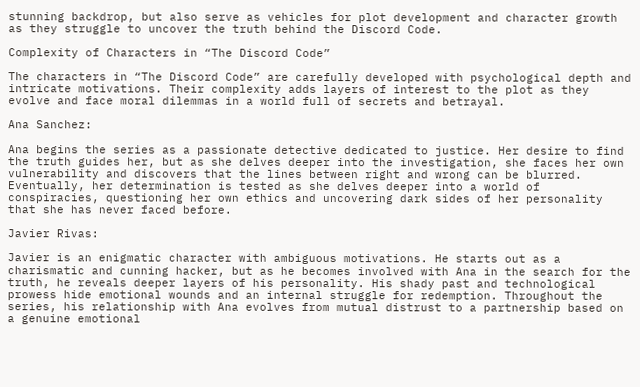stunning backdrop, but also serve as vehicles for plot development and character growth as they struggle to uncover the truth behind the Discord Code.

Complexity of Characters in “The Discord Code”

The characters in “The Discord Code” are carefully developed with psychological depth and intricate motivations. Their complexity adds layers of interest to the plot as they evolve and face moral dilemmas in a world full of secrets and betrayal.

Ana Sanchez:

Ana begins the series as a passionate detective dedicated to justice. Her desire to find the truth guides her, but as she delves deeper into the investigation, she faces her own vulnerability and discovers that the lines between right and wrong can be blurred. Eventually, her determination is tested as she delves deeper into a world of conspiracies, questioning her own ethics and uncovering dark sides of her personality that she has never faced before.

Javier Rivas:

Javier is an enigmatic character with ambiguous motivations. He starts out as a charismatic and cunning hacker, but as he becomes involved with Ana in the search for the truth, he reveals deeper layers of his personality. His shady past and technological prowess hide emotional wounds and an internal struggle for redemption. Throughout the series, his relationship with Ana evolves from mutual distrust to a partnership based on a genuine emotional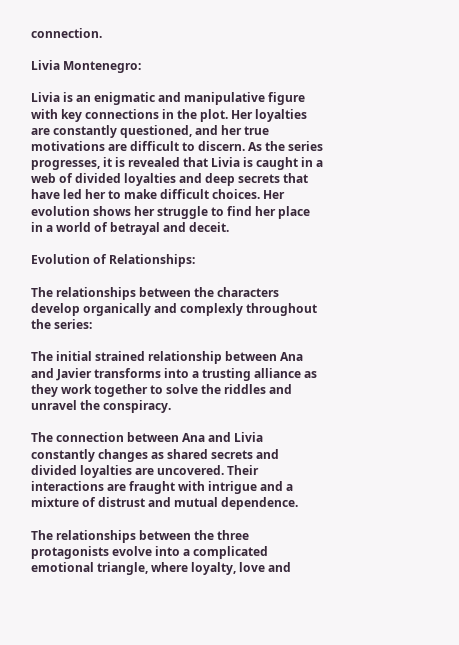connection.

Livia Montenegro:

Livia is an enigmatic and manipulative figure with key connections in the plot. Her loyalties are constantly questioned, and her true motivations are difficult to discern. As the series progresses, it is revealed that Livia is caught in a web of divided loyalties and deep secrets that have led her to make difficult choices. Her evolution shows her struggle to find her place in a world of betrayal and deceit.

Evolution of Relationships:

The relationships between the characters develop organically and complexly throughout the series:

The initial strained relationship between Ana and Javier transforms into a trusting alliance as they work together to solve the riddles and unravel the conspiracy.

The connection between Ana and Livia constantly changes as shared secrets and divided loyalties are uncovered. Their interactions are fraught with intrigue and a mixture of distrust and mutual dependence.

The relationships between the three protagonists evolve into a complicated emotional triangle, where loyalty, love and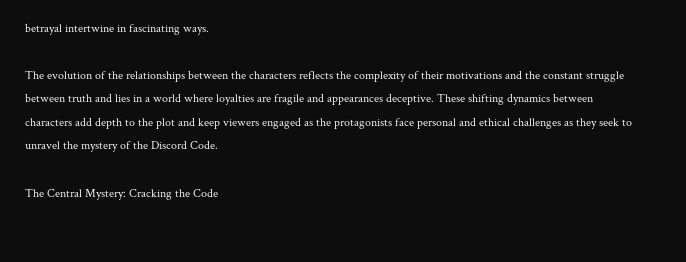betrayal intertwine in fascinating ways.

The evolution of the relationships between the characters reflects the complexity of their motivations and the constant struggle between truth and lies in a world where loyalties are fragile and appearances deceptive. These shifting dynamics between characters add depth to the plot and keep viewers engaged as the protagonists face personal and ethical challenges as they seek to unravel the mystery of the Discord Code.

The Central Mystery: Cracking the Code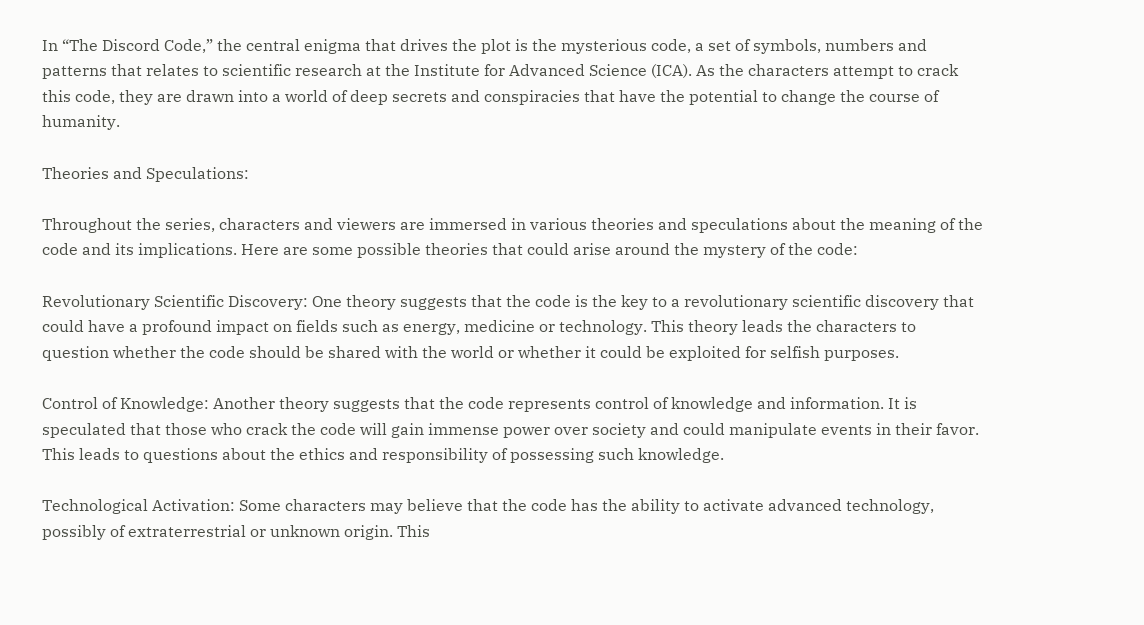In “The Discord Code,” the central enigma that drives the plot is the mysterious code, a set of symbols, numbers and patterns that relates to scientific research at the Institute for Advanced Science (ICA). As the characters attempt to crack this code, they are drawn into a world of deep secrets and conspiracies that have the potential to change the course of humanity.

Theories and Speculations:

Throughout the series, characters and viewers are immersed in various theories and speculations about the meaning of the code and its implications. Here are some possible theories that could arise around the mystery of the code:

Revolutionary Scientific Discovery: One theory suggests that the code is the key to a revolutionary scientific discovery that could have a profound impact on fields such as energy, medicine or technology. This theory leads the characters to question whether the code should be shared with the world or whether it could be exploited for selfish purposes.

Control of Knowledge: Another theory suggests that the code represents control of knowledge and information. It is speculated that those who crack the code will gain immense power over society and could manipulate events in their favor. This leads to questions about the ethics and responsibility of possessing such knowledge.

Technological Activation: Some characters may believe that the code has the ability to activate advanced technology, possibly of extraterrestrial or unknown origin. This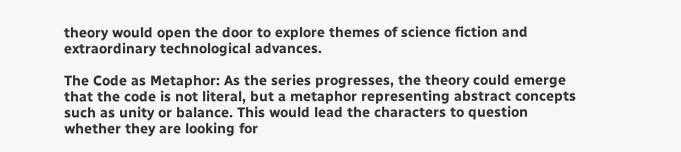theory would open the door to explore themes of science fiction and extraordinary technological advances.

The Code as Metaphor: As the series progresses, the theory could emerge that the code is not literal, but a metaphor representing abstract concepts such as unity or balance. This would lead the characters to question whether they are looking for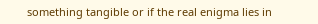something tangible or if the real enigma lies in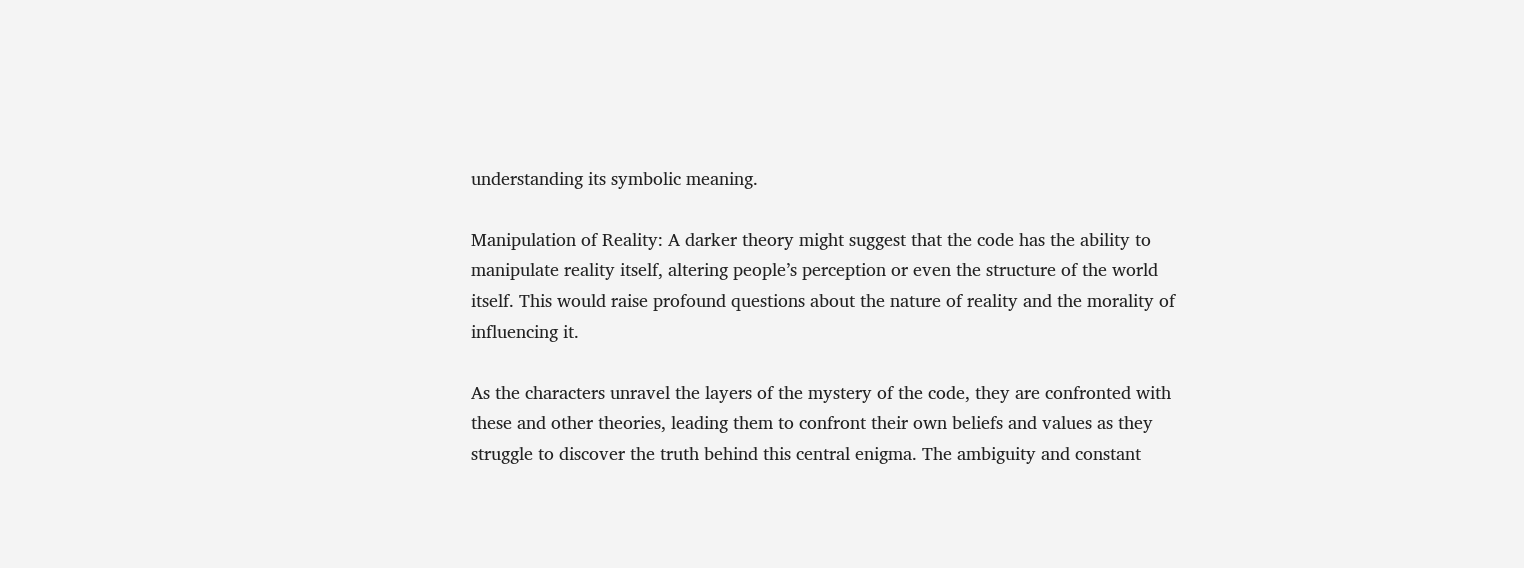understanding its symbolic meaning.

Manipulation of Reality: A darker theory might suggest that the code has the ability to manipulate reality itself, altering people’s perception or even the structure of the world itself. This would raise profound questions about the nature of reality and the morality of influencing it.

As the characters unravel the layers of the mystery of the code, they are confronted with these and other theories, leading them to confront their own beliefs and values as they struggle to discover the truth behind this central enigma. The ambiguity and constant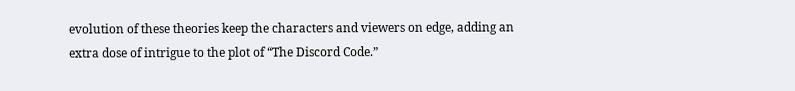evolution of these theories keep the characters and viewers on edge, adding an extra dose of intrigue to the plot of “The Discord Code.”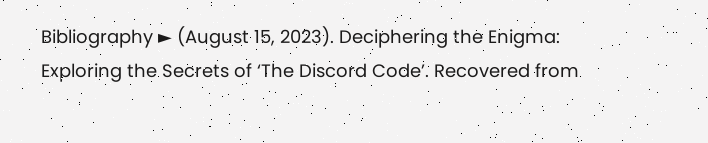Bibliography ► (August 15, 2023). Deciphering the Enigma: Exploring the Secrets of ‘The Discord Code’. Recovered from